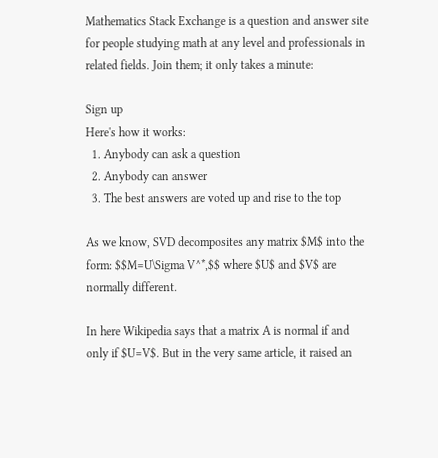Mathematics Stack Exchange is a question and answer site for people studying math at any level and professionals in related fields. Join them; it only takes a minute:

Sign up
Here's how it works:
  1. Anybody can ask a question
  2. Anybody can answer
  3. The best answers are voted up and rise to the top

As we know, SVD decomposites any matrix $M$ into the form: $$M=U\Sigma V^*,$$ where $U$ and $V$ are normally different.

In here Wikipedia says that a matrix A is normal if and only if $U=V$. But in the very same article, it raised an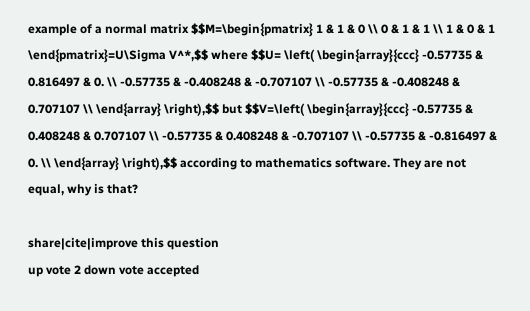example of a normal matrix $$M=\begin{pmatrix} 1 & 1 & 0 \\ 0 & 1 & 1 \\ 1 & 0 & 1 \end{pmatrix}=U\Sigma V^*,$$ where $$U= \left( \begin{array}{ccc} -0.57735 & 0.816497 & 0. \\ -0.57735 & -0.408248 & -0.707107 \\ -0.57735 & -0.408248 & 0.707107 \\ \end{array} \right),$$ but $$V=\left( \begin{array}{ccc} -0.57735 & 0.408248 & 0.707107 \\ -0.57735 & 0.408248 & -0.707107 \\ -0.57735 & -0.816497 & 0. \\ \end{array} \right),$$ according to mathematics software. They are not equal, why is that?

share|cite|improve this question
up vote 2 down vote accepted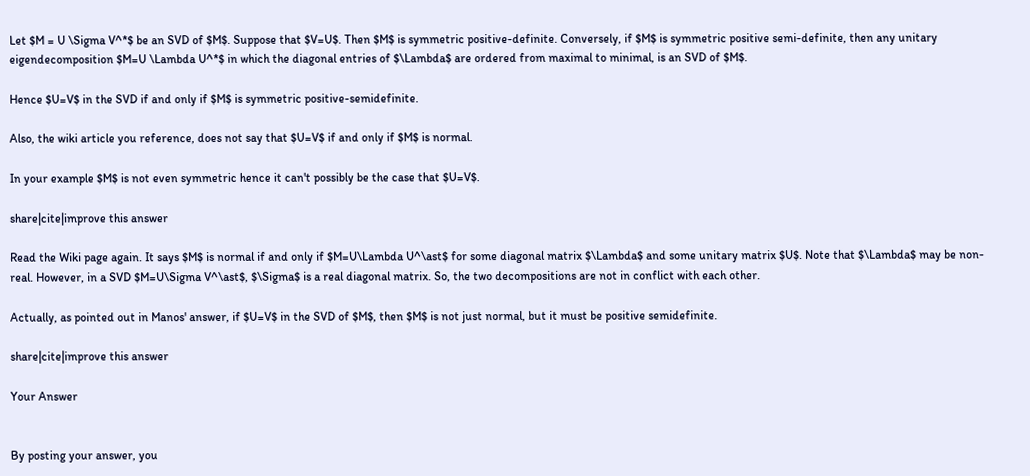Let $M = U \Sigma V^*$ be an SVD of $M$. Suppose that $V=U$. Then $M$ is symmetric positive-definite. Conversely, if $M$ is symmetric positive semi-definite, then any unitary eigendecomposition $M=U \Lambda U^*$ in which the diagonal entries of $\Lambda$ are ordered from maximal to minimal, is an SVD of $M$.

Hence $U=V$ in the SVD if and only if $M$ is symmetric positive-semidefinite.

Also, the wiki article you reference, does not say that $U=V$ if and only if $M$ is normal.

In your example $M$ is not even symmetric hence it can't possibly be the case that $U=V$.

share|cite|improve this answer

Read the Wiki page again. It says $M$ is normal if and only if $M=U\Lambda U^\ast$ for some diagonal matrix $\Lambda$ and some unitary matrix $U$. Note that $\Lambda$ may be non-real. However, in a SVD $M=U\Sigma V^\ast$, $\Sigma$ is a real diagonal matrix. So, the two decompositions are not in conflict with each other.

Actually, as pointed out in Manos' answer, if $U=V$ in the SVD of $M$, then $M$ is not just normal, but it must be positive semidefinite.

share|cite|improve this answer

Your Answer


By posting your answer, you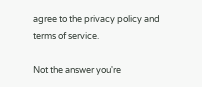agree to the privacy policy and terms of service.

Not the answer you're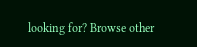looking for? Browse other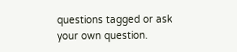questions tagged or ask your own question.